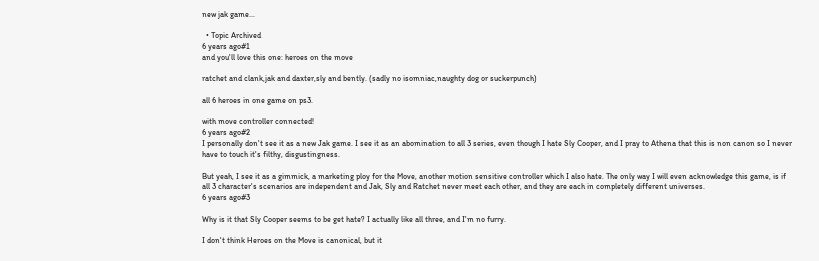new jak game...

  • Topic Archived
6 years ago#1
and you'll love this one: heroes on the move

ratchet and clank,jak and daxter,sly and bently. (sadly no isomniac,naughty dog or suckerpunch)

all 6 heroes in one game on ps3.

with move controller connected!
6 years ago#2
I personally don't see it as a new Jak game. I see it as an abomination to all 3 series, even though I hate Sly Cooper, and I pray to Athena that this is non canon so I never have to touch it's filthy, disgustingness.

But yeah, I see it as a gimmick, a marketing ploy for the Move, another motion sensitive controller which I also hate. The only way I will even acknowledge this game, is if all 3 character's scenarios are independent and Jak, Sly and Ratchet never meet each other, and they are each in completely different universes.
6 years ago#3

Why is it that Sly Cooper seems to be get hate? I actually like all three, and I'm no furry.

I don't think Heroes on the Move is canonical, but it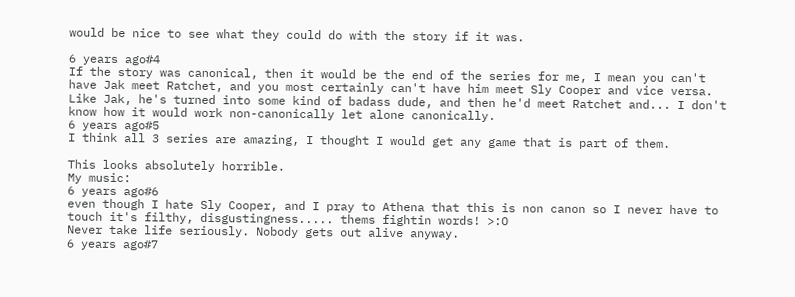would be nice to see what they could do with the story if it was.

6 years ago#4
If the story was canonical, then it would be the end of the series for me, I mean you can't have Jak meet Ratchet, and you most certainly can't have him meet Sly Cooper and vice versa. Like Jak, he's turned into some kind of badass dude, and then he'd meet Ratchet and... I don't know how it would work non-canonically let alone canonically.
6 years ago#5
I think all 3 series are amazing, I thought I would get any game that is part of them.

This looks absolutely horrible.
My music:
6 years ago#6
even though I hate Sly Cooper, and I pray to Athena that this is non canon so I never have to touch it's filthy, disgustingness..... thems fightin words! >:O
Never take life seriously. Nobody gets out alive anyway.
6 years ago#7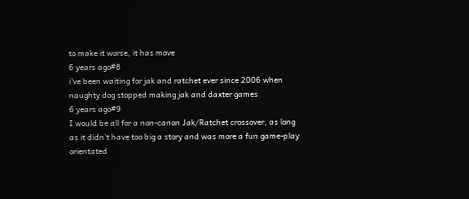to make it worse, it has move
6 years ago#8
i've been waiting for jak and ratchet ever since 2006 when naughty dog stopped making jak and daxter games
6 years ago#9
I would be all for a non-canon Jak/Ratchet crossover, as long as it didn't have too big a story and was more a fun game-play orientated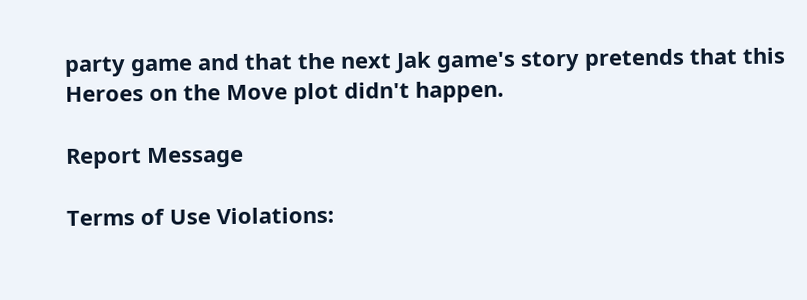party game and that the next Jak game's story pretends that this Heroes on the Move plot didn't happen.

Report Message

Terms of Use Violations: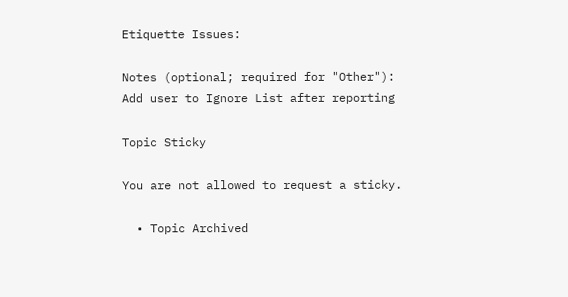Etiquette Issues:

Notes (optional; required for "Other"):
Add user to Ignore List after reporting

Topic Sticky

You are not allowed to request a sticky.

  • Topic Archived